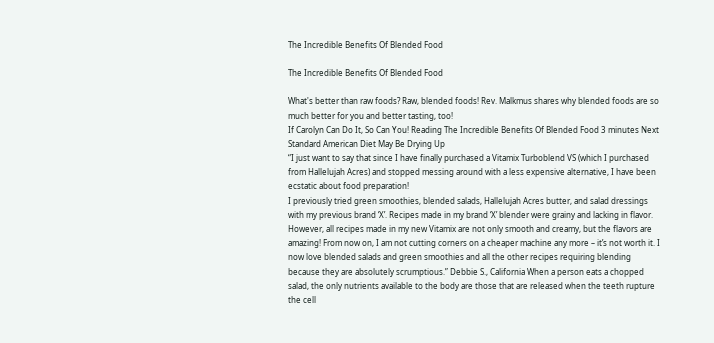The Incredible Benefits Of Blended Food

The Incredible Benefits Of Blended Food

What's better than raw foods? Raw, blended foods! Rev. Malkmus shares why blended foods are so much better for you and better tasting, too!
If Carolyn Can Do It, So Can You! Reading The Incredible Benefits Of Blended Food 3 minutes Next Standard American Diet May Be Drying Up
“I just want to say that since I have finally purchased a Vitamix Turboblend VS (which I purchased from Hallelujah Acres) and stopped messing around with a less expensive alternative, I have been ecstatic about food preparation!
I previously tried green smoothies, blended salads, Hallelujah Acres butter, and salad dressings with my previous brand ‘X’. Recipes made in my brand ‘X’ blender were grainy and lacking in flavor. However, all recipes made in my new Vitamix are not only smooth and creamy, but the flavors are amazing! From now on, I am not cutting corners on a cheaper machine any more – it’s not worth it. I now love blended salads and green smoothies and all the other recipes requiring blending because they are absolutely scrumptious.” Debbie S., California When a person eats a chopped salad, the only nutrients available to the body are those that are released when the teeth rupture the cell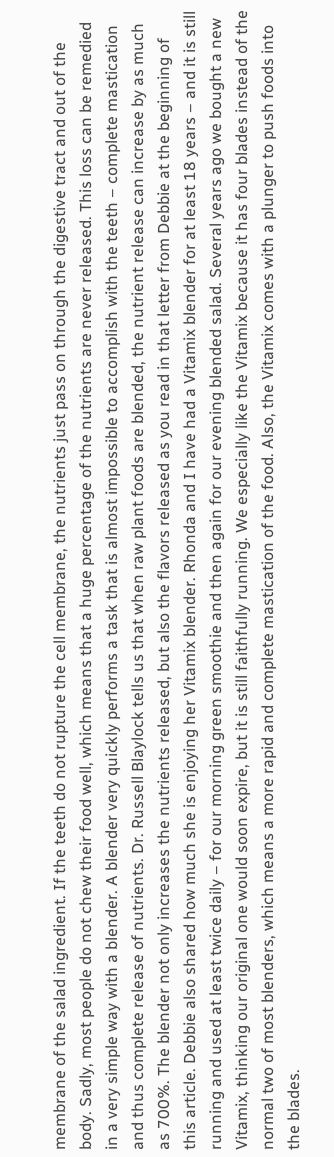membrane of the salad ingredient. If the teeth do not rupture the cell membrane, the nutrients just pass on through the digestive tract and out of the body. Sadly, most people do not chew their food well, which means that a huge percentage of the nutrients are never released. This loss can be remedied in a very simple way with a blender. A blender very quickly performs a task that is almost impossible to accomplish with the teeth – complete mastication and thus complete release of nutrients. Dr. Russell Blaylock tells us that when raw plant foods are blended, the nutrient release can increase by as much as 700%. The blender not only increases the nutrients released, but also the flavors released as you read in that letter from Debbie at the beginning of this article. Debbie also shared how much she is enjoying her Vitamix blender. Rhonda and I have had a Vitamix blender for at least 18 years – and it is still running and used at least twice daily – for our morning green smoothie and then again for our evening blended salad. Several years ago we bought a new Vitamix, thinking our original one would soon expire, but it is still faithfully running. We especially like the Vitamix because it has four blades instead of the normal two of most blenders, which means a more rapid and complete mastication of the food. Also, the Vitamix comes with a plunger to push foods into the blades.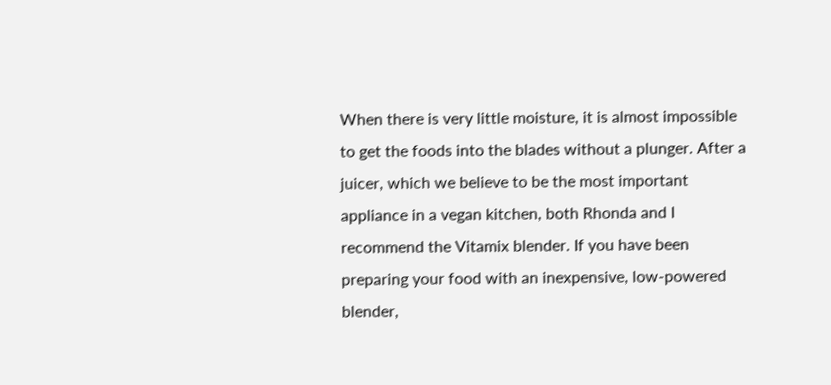When there is very little moisture, it is almost impossible to get the foods into the blades without a plunger. After a juicer, which we believe to be the most important appliance in a vegan kitchen, both Rhonda and I recommend the Vitamix blender. If you have been preparing your food with an inexpensive, low-powered blender,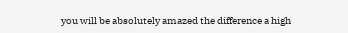you will be absolutely amazed the difference a high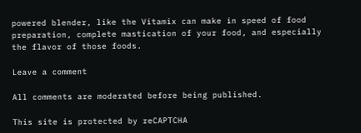powered blender, like the Vitamix can make in speed of food preparation, complete mastication of your food, and especially the flavor of those foods.

Leave a comment

All comments are moderated before being published.

This site is protected by reCAPTCHA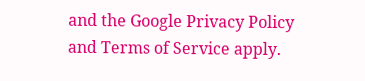and the Google Privacy Policy and Terms of Service apply.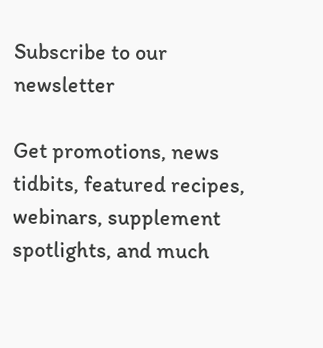Subscribe to our newsletter

Get promotions, news tidbits, featured recipes, webinars, supplement spotlights, and much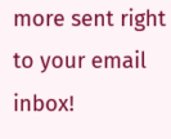more sent right to your email inbox!